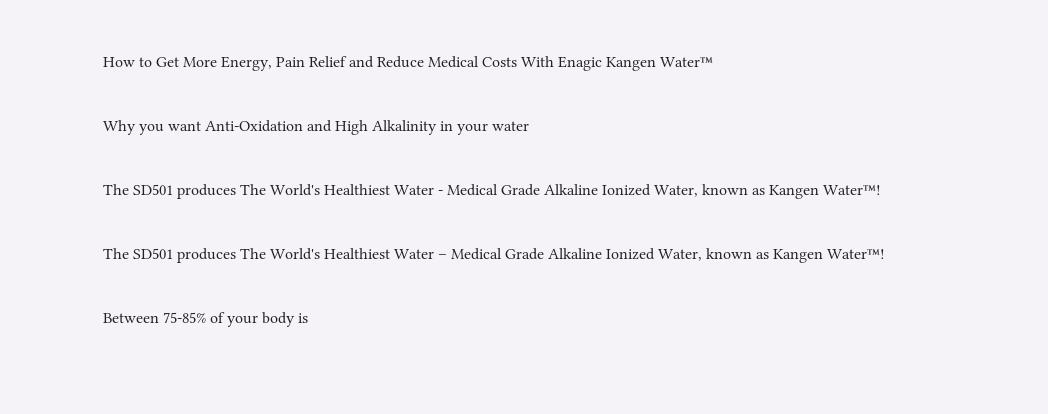How to Get More Energy, Pain Relief and Reduce Medical Costs With Enagic Kangen Water™

Why you want Anti-Oxidation and High Alkalinity in your water

The SD501 produces The World's Healthiest Water - Medical Grade Alkaline Ionized Water, known as Kangen Water™!

The SD501 produces The World's Healthiest Water – Medical Grade Alkaline Ionized Water, known as Kangen Water™!

Between 75-85% of your body is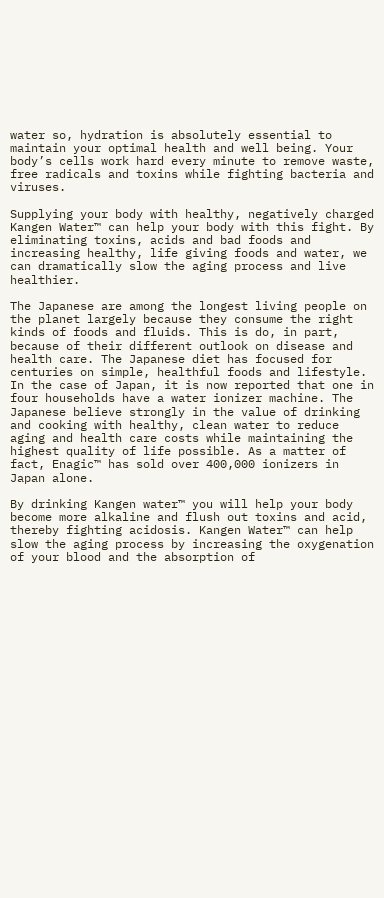water so, hydration is absolutely essential to maintain your optimal health and well being. Your body’s cells work hard every minute to remove waste, free radicals and toxins while fighting bacteria and viruses.

Supplying your body with healthy, negatively charged Kangen Water™ can help your body with this fight. By eliminating toxins, acids and bad foods and increasing healthy, life giving foods and water, we can dramatically slow the aging process and live healthier.

The Japanese are among the longest living people on the planet largely because they consume the right kinds of foods and fluids. This is do, in part, because of their different outlook on disease and health care. The Japanese diet has focused for centuries on simple, healthful foods and lifestyle. In the case of Japan, it is now reported that one in four households have a water ionizer machine. The Japanese believe strongly in the value of drinking and cooking with healthy, clean water to reduce aging and health care costs while maintaining the highest quality of life possible. As a matter of fact, Enagic™ has sold over 400,000 ionizers in Japan alone.

By drinking Kangen water™ you will help your body become more alkaline and flush out toxins and acid, thereby fighting acidosis. Kangen Water™ can help slow the aging process by increasing the oxygenation of your blood and the absorption of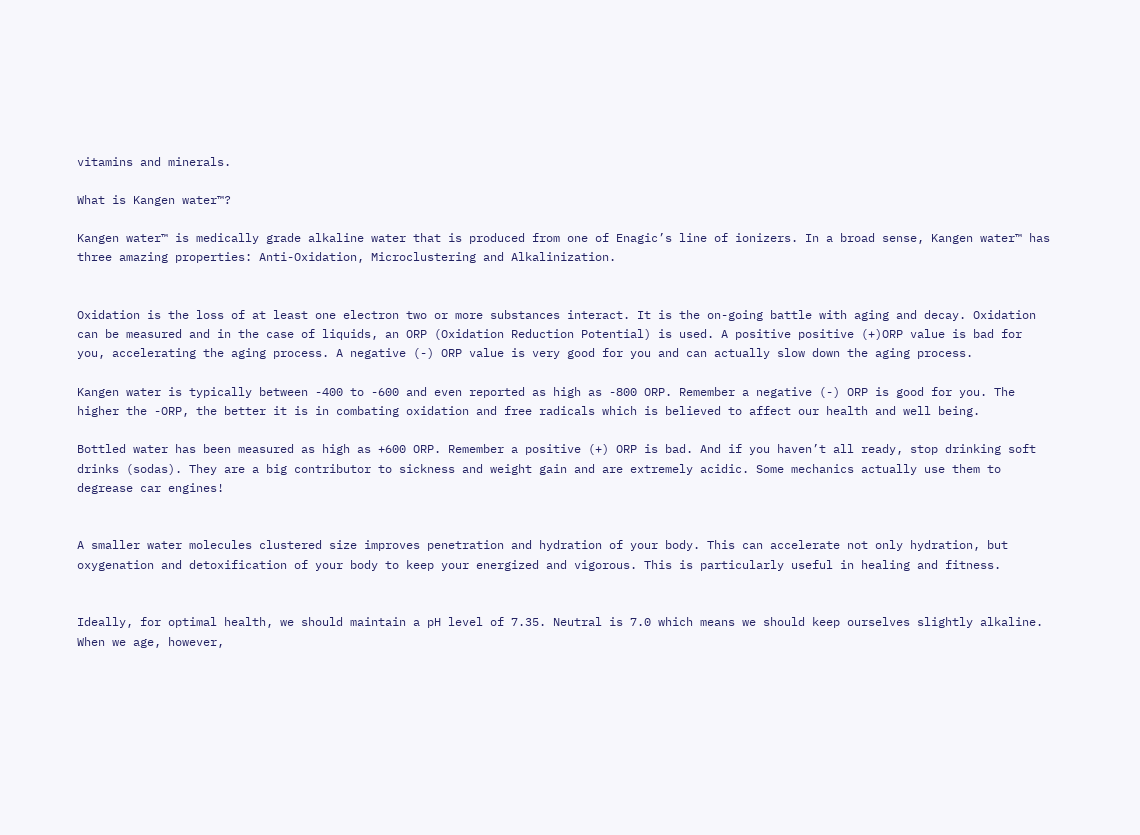vitamins and minerals.

What is Kangen water™?

Kangen water™ is medically grade alkaline water that is produced from one of Enagic’s line of ionizers. In a broad sense, Kangen water™ has three amazing properties: Anti-Oxidation, Microclustering and Alkalinization.


Oxidation is the loss of at least one electron two or more substances interact. It is the on-going battle with aging and decay. Oxidation can be measured and in the case of liquids, an ORP (Oxidation Reduction Potential) is used. A positive positive (+)ORP value is bad for you, accelerating the aging process. A negative (-) ORP value is very good for you and can actually slow down the aging process.

Kangen water is typically between -400 to -600 and even reported as high as -800 ORP. Remember a negative (-) ORP is good for you. The higher the -ORP, the better it is in combating oxidation and free radicals which is believed to affect our health and well being.

Bottled water has been measured as high as +600 ORP. Remember a positive (+) ORP is bad. And if you haven’t all ready, stop drinking soft drinks (sodas). They are a big contributor to sickness and weight gain and are extremely acidic. Some mechanics actually use them to degrease car engines!


A smaller water molecules clustered size improves penetration and hydration of your body. This can accelerate not only hydration, but oxygenation and detoxification of your body to keep your energized and vigorous. This is particularly useful in healing and fitness.


Ideally, for optimal health, we should maintain a pH level of 7.35. Neutral is 7.0 which means we should keep ourselves slightly alkaline. When we age, however,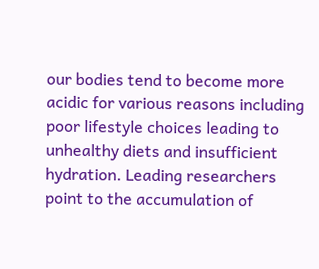our bodies tend to become more acidic for various reasons including poor lifestyle choices leading to unhealthy diets and insufficient hydration. Leading researchers point to the accumulation of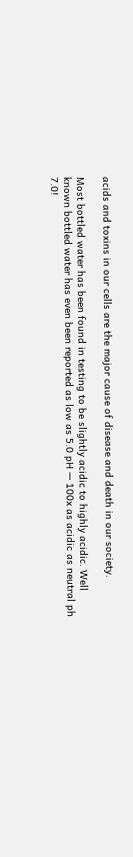acids and toxins in our cells are the major cause of disease and death in our society.

Most bottled water has been found in testing to be slightly acidic to highly acidic. Well known bottled water has even been reported as low as 5.0 pH — 100x as acidic as neutral ph 7.0!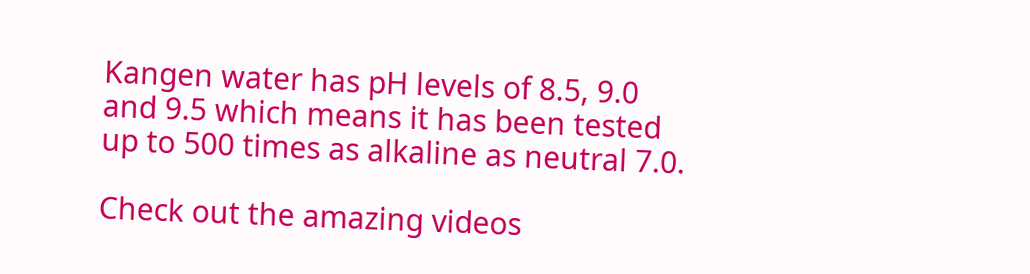Kangen water has pH levels of 8.5, 9.0 and 9.5 which means it has been tested up to 500 times as alkaline as neutral 7.0.

Check out the amazing videos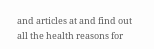and articles at and find out all the health reasons for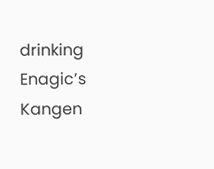drinking Enagic’s Kangen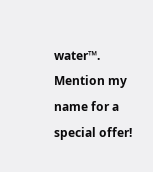water™. Mention my name for a special offer!